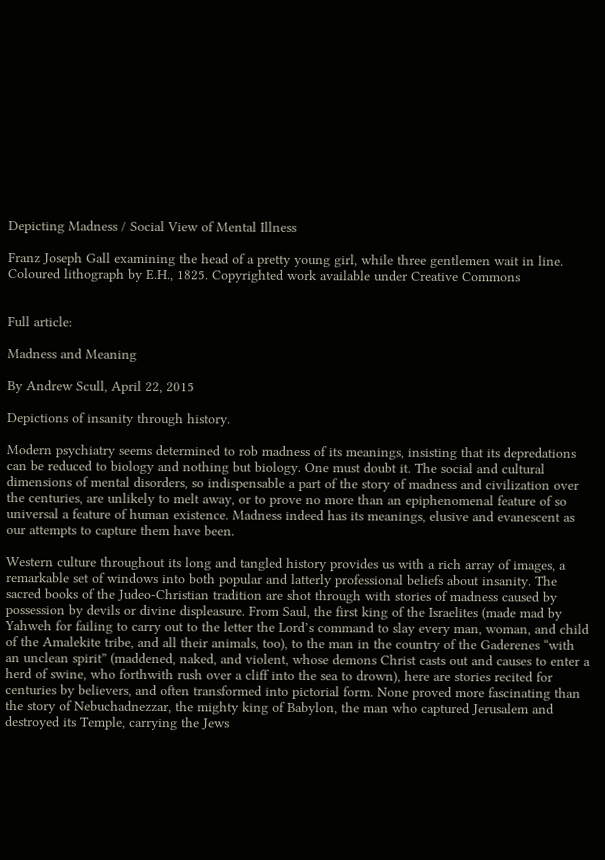Depicting Madness / Social View of Mental Illness

Franz Joseph Gall examining the head of a pretty young girl, while three gentlemen wait in line. Coloured lithograph by E.H., 1825. Copyrighted work available under Creative Commons


Full article:

Madness and Meaning

By Andrew Scull, April 22, 2015

Depictions of insanity through history.

Modern psychiatry seems determined to rob madness of its meanings, insisting that its depredations can be reduced to biology and nothing but biology. One must doubt it. The social and cultural dimensions of mental disorders, so indispensable a part of the story of madness and civilization over the centuries, are unlikely to melt away, or to prove no more than an epiphenomenal feature of so universal a feature of human existence. Madness indeed has its meanings, elusive and evanescent as our attempts to capture them have been.

Western culture throughout its long and tangled history provides us with a rich array of images, a remarkable set of windows into both popular and latterly professional beliefs about insanity. The sacred books of the Judeo-Christian tradition are shot through with stories of madness caused by possession by devils or divine displeasure. From Saul, the first king of the Israelites (made mad by Yahweh for failing to carry out to the letter the Lord’s command to slay every man, woman, and child of the Amalekite tribe, and all their animals, too), to the man in the country of the Gaderenes “with an unclean spirit” (maddened, naked, and violent, whose demons Christ casts out and causes to enter a herd of swine, who forthwith rush over a cliff into the sea to drown), here are stories recited for centuries by believers, and often transformed into pictorial form. None proved more fascinating than the story of Nebuchadnezzar, the mighty king of Babylon, the man who captured Jerusalem and destroyed its Temple, carrying the Jews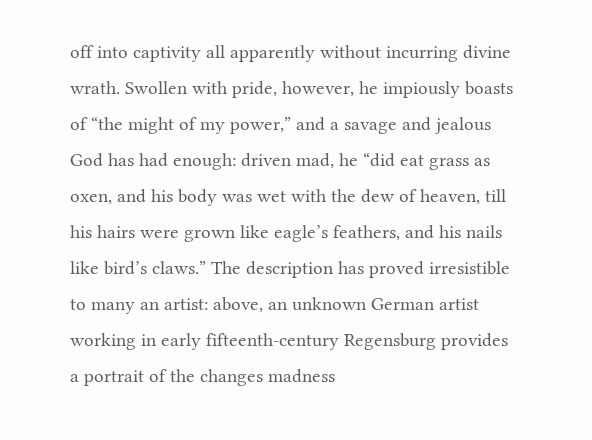off into captivity all apparently without incurring divine wrath. Swollen with pride, however, he impiously boasts of “the might of my power,” and a savage and jealous God has had enough: driven mad, he “did eat grass as oxen, and his body was wet with the dew of heaven, till his hairs were grown like eagle’s feathers, and his nails like bird’s claws.” The description has proved irresistible to many an artist: above, an unknown German artist working in early fifteenth-century Regensburg provides a portrait of the changes madness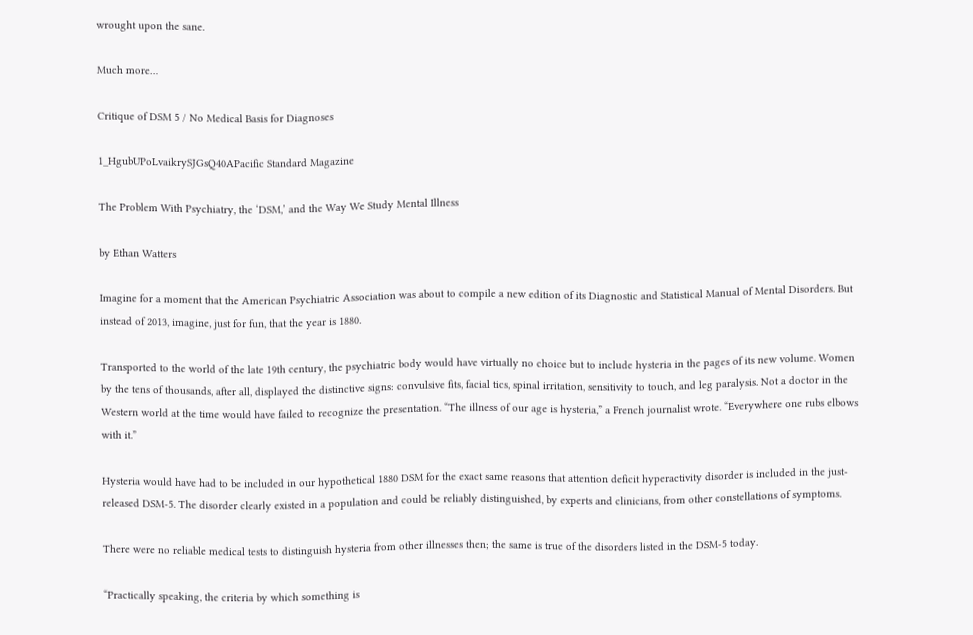wrought upon the sane.

Much more…

Critique of DSM 5 / No Medical Basis for Diagnoses

1_HgubUPoLvaikrySJGsQ40APacific Standard Magazine

The Problem With Psychiatry, the ‘DSM,’ and the Way We Study Mental Illness

by Ethan Watters

Imagine for a moment that the American Psychiatric Association was about to compile a new edition of its Diagnostic and Statistical Manual of Mental Disorders. But instead of 2013, imagine, just for fun, that the year is 1880.

Transported to the world of the late 19th century, the psychiatric body would have virtually no choice but to include hysteria in the pages of its new volume. Women by the tens of thousands, after all, displayed the distinctive signs: convulsive fits, facial tics, spinal irritation, sensitivity to touch, and leg paralysis. Not a doctor in the Western world at the time would have failed to recognize the presentation. “The illness of our age is hysteria,” a French journalist wrote. “Everywhere one rubs elbows with it.”

Hysteria would have had to be included in our hypothetical 1880 DSM for the exact same reasons that attention deficit hyperactivity disorder is included in the just-released DSM-5. The disorder clearly existed in a population and could be reliably distinguished, by experts and clinicians, from other constellations of symptoms.

There were no reliable medical tests to distinguish hysteria from other illnesses then; the same is true of the disorders listed in the DSM-5 today.

“Practically speaking, the criteria by which something is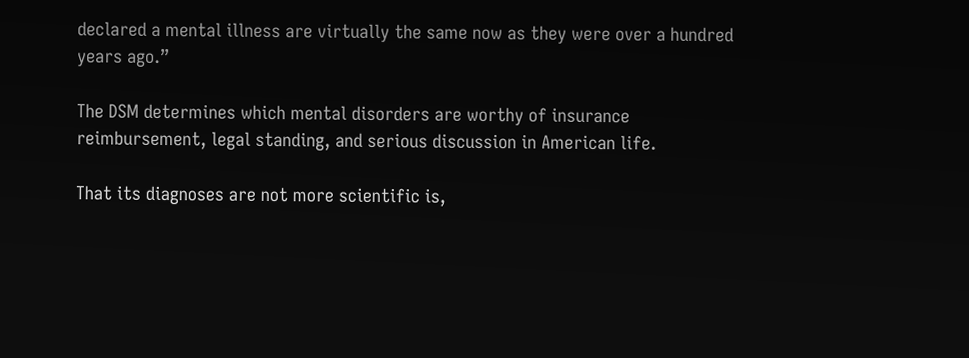declared a mental illness are virtually the same now as they were over a hundred years ago.”

The DSM determines which mental disorders are worthy of insurance reimbursement, legal standing, and serious discussion in American life.

That its diagnoses are not more scientific is,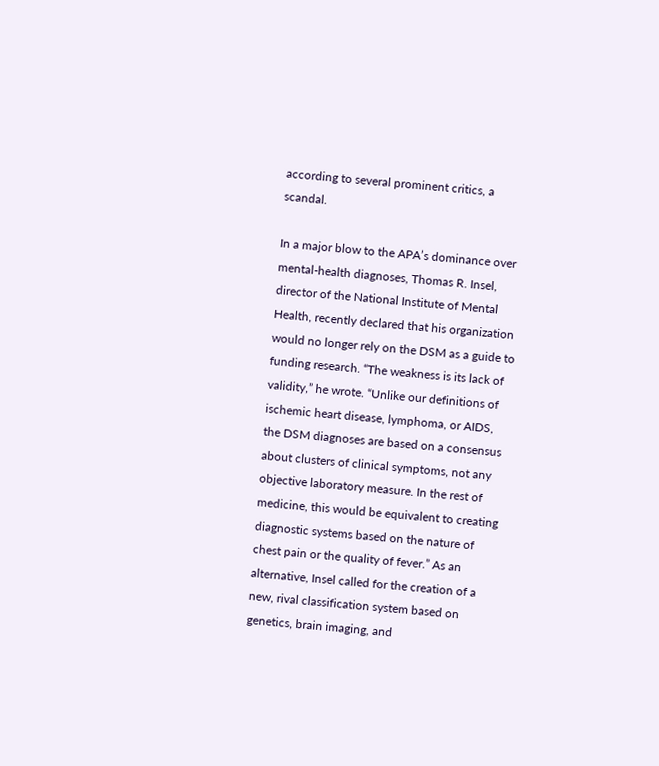according to several prominent critics, a scandal.

In a major blow to the APA’s dominance over mental-health diagnoses, Thomas R. Insel, director of the National Institute of Mental Health, recently declared that his organization would no longer rely on the DSM as a guide to funding research. “The weakness is its lack of validity,” he wrote. “Unlike our definitions of ischemic heart disease, lymphoma, or AIDS, the DSM diagnoses are based on a consensus about clusters of clinical symptoms, not any objective laboratory measure. In the rest of medicine, this would be equivalent to creating diagnostic systems based on the nature of chest pain or the quality of fever.” As an alternative, Insel called for the creation of a new, rival classification system based on genetics, brain imaging, and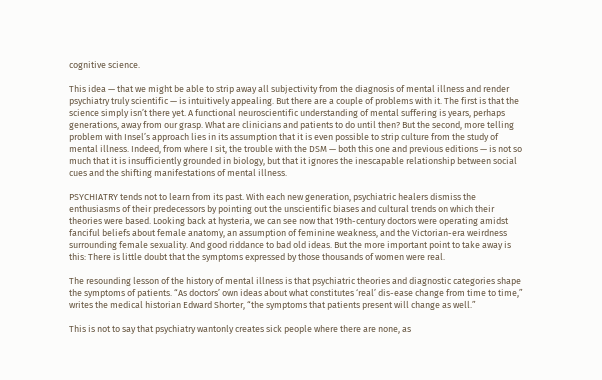cognitive science.

This idea — that we might be able to strip away all subjectivity from the diagnosis of mental illness and render psychiatry truly scientific — is intuitively appealing. But there are a couple of problems with it. The first is that the science simply isn’t there yet. A functional neuroscientific understanding of mental suffering is years, perhaps generations, away from our grasp. What are clinicians and patients to do until then? But the second, more telling problem with Insel’s approach lies in its assumption that it is even possible to strip culture from the study of mental illness. Indeed, from where I sit, the trouble with the DSM — both this one and previous editions — is not so much that it is insufficiently grounded in biology, but that it ignores the inescapable relationship between social cues and the shifting manifestations of mental illness.

PSYCHIATRY tends not to learn from its past. With each new generation, psychiatric healers dismiss the enthusiasms of their predecessors by pointing out the unscientific biases and cultural trends on which their theories were based. Looking back at hysteria, we can see now that 19th-century doctors were operating amidst fanciful beliefs about female anatomy, an assumption of feminine weakness, and the Victorian-era weirdness surrounding female sexuality. And good riddance to bad old ideas. But the more important point to take away is this: There is little doubt that the symptoms expressed by those thousands of women were real.

The resounding lesson of the history of mental illness is that psychiatric theories and diagnostic categories shape the symptoms of patients. “As doctors’ own ideas about what constitutes ‘real’ dis-ease change from time to time,” writes the medical historian Edward Shorter, “the symptoms that patients present will change as well.”

This is not to say that psychiatry wantonly creates sick people where there are none, as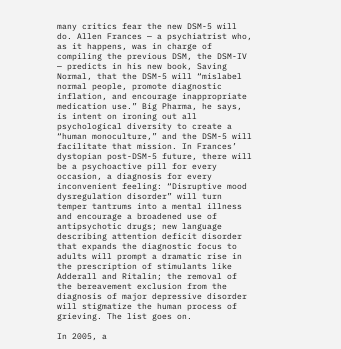many critics fear the new DSM-5 will do. Allen Frances — a psychiatrist who, as it happens, was in charge of compiling the previous DSM, the DSM-IV — predicts in his new book, Saving Normal, that the DSM-5 will “mislabel normal people, promote diagnostic inflation, and encourage inappropriate medication use.” Big Pharma, he says, is intent on ironing out all psychological diversity to create a “human monoculture,” and the DSM-5 will facilitate that mission. In Frances’ dystopian post-DSM-5 future, there will be a psychoactive pill for every occasion, a diagnosis for every inconvenient feeling: “Disruptive mood dysregulation disorder” will turn temper tantrums into a mental illness and encourage a broadened use of antipsychotic drugs; new language describing attention deficit disorder that expands the diagnostic focus to adults will prompt a dramatic rise in the prescription of stimulants like Adderall and Ritalin; the removal of the bereavement exclusion from the diagnosis of major depressive disorder will stigmatize the human process of grieving. The list goes on.

In 2005, a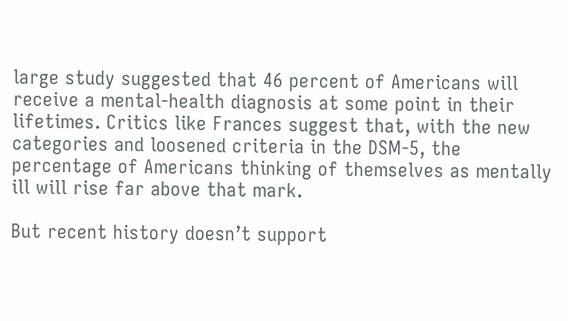large study suggested that 46 percent of Americans will receive a mental-health diagnosis at some point in their lifetimes. Critics like Frances suggest that, with the new categories and loosened criteria in the DSM-5, the percentage of Americans thinking of themselves as mentally ill will rise far above that mark.

But recent history doesn’t support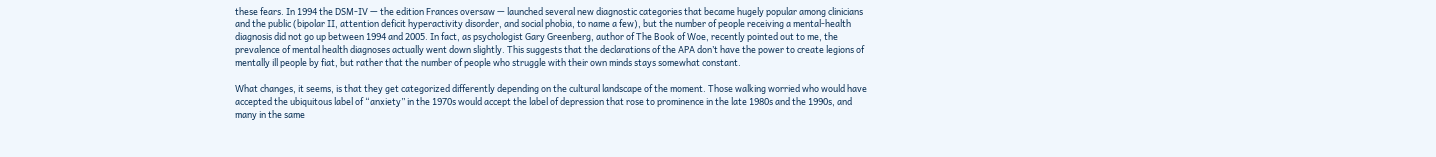these fears. In 1994 the DSM-IV — the edition Frances oversaw — launched several new diagnostic categories that became hugely popular among clinicians and the public (bipolar II, attention deficit hyperactivity disorder, and social phobia, to name a few), but the number of people receiving a mental-health diagnosis did not go up between 1994 and 2005. In fact, as psychologist Gary Greenberg, author of The Book of Woe, recently pointed out to me, the prevalence of mental health diagnoses actually went down slightly. This suggests that the declarations of the APA don’t have the power to create legions of mentally ill people by fiat, but rather that the number of people who struggle with their own minds stays somewhat constant.

What changes, it seems, is that they get categorized differently depending on the cultural landscape of the moment. Those walking worried who would have accepted the ubiquitous label of “anxiety” in the 1970s would accept the label of depression that rose to prominence in the late 1980s and the 1990s, and many in the same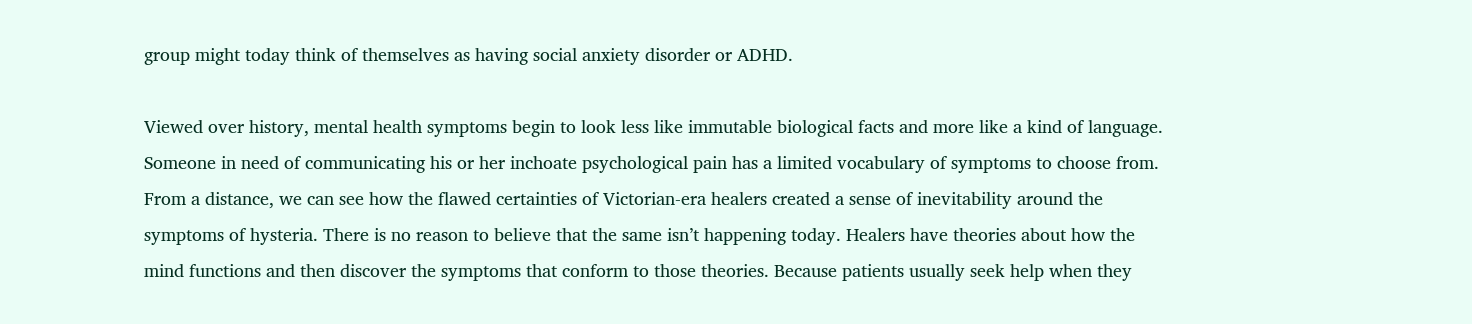group might today think of themselves as having social anxiety disorder or ADHD.

Viewed over history, mental health symptoms begin to look less like immutable biological facts and more like a kind of language. Someone in need of communicating his or her inchoate psychological pain has a limited vocabulary of symptoms to choose from. From a distance, we can see how the flawed certainties of Victorian-era healers created a sense of inevitability around the symptoms of hysteria. There is no reason to believe that the same isn’t happening today. Healers have theories about how the mind functions and then discover the symptoms that conform to those theories. Because patients usually seek help when they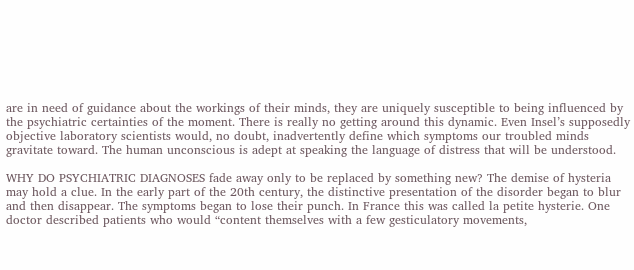are in need of guidance about the workings of their minds, they are uniquely susceptible to being influenced by the psychiatric certainties of the moment. There is really no getting around this dynamic. Even Insel’s supposedly objective laboratory scientists would, no doubt, inadvertently define which symptoms our troubled minds gravitate toward. The human unconscious is adept at speaking the language of distress that will be understood.

WHY DO PSYCHIATRIC DIAGNOSES fade away only to be replaced by something new? The demise of hysteria may hold a clue. In the early part of the 20th century, the distinctive presentation of the disorder began to blur and then disappear. The symptoms began to lose their punch. In France this was called la petite hysterie. One doctor described patients who would “content themselves with a few gesticulatory movements,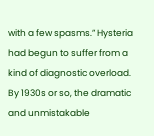with a few spasms.” Hysteria had begun to suffer from a kind of diagnostic overload. By 1930s or so, the dramatic and unmistakable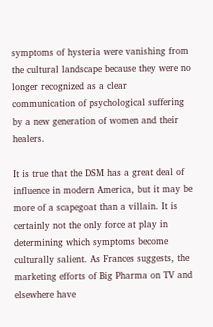symptoms of hysteria were vanishing from the cultural landscape because they were no longer recognized as a clear communication of psychological suffering by a new generation of women and their healers.

It is true that the DSM has a great deal of influence in modern America, but it may be more of a scapegoat than a villain. It is certainly not the only force at play in determining which symptoms become culturally salient. As Frances suggests, the marketing efforts of Big Pharma on TV and elsewhere have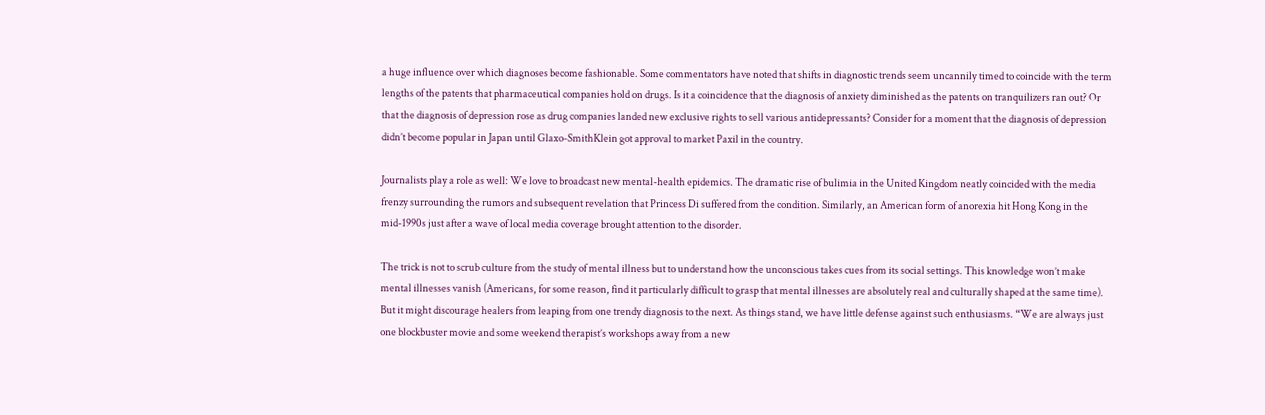a huge influence over which diagnoses become fashionable. Some commentators have noted that shifts in diagnostic trends seem uncannily timed to coincide with the term lengths of the patents that pharmaceutical companies hold on drugs. Is it a coincidence that the diagnosis of anxiety diminished as the patents on tranquilizers ran out? Or that the diagnosis of depression rose as drug companies landed new exclusive rights to sell various antidepressants? Consider for a moment that the diagnosis of depression didn’t become popular in Japan until Glaxo-SmithKlein got approval to market Paxil in the country.

Journalists play a role as well: We love to broadcast new mental-health epidemics. The dramatic rise of bulimia in the United Kingdom neatly coincided with the media frenzy surrounding the rumors and subsequent revelation that Princess Di suffered from the condition. Similarly, an American form of anorexia hit Hong Kong in the mid-1990s just after a wave of local media coverage brought attention to the disorder.

The trick is not to scrub culture from the study of mental illness but to understand how the unconscious takes cues from its social settings. This knowledge won’t make mental illnesses vanish (Americans, for some reason, find it particularly difficult to grasp that mental illnesses are absolutely real and culturally shaped at the same time). But it might discourage healers from leaping from one trendy diagnosis to the next. As things stand, we have little defense against such enthusiasms. “We are always just one blockbuster movie and some weekend therapist’s workshops away from a new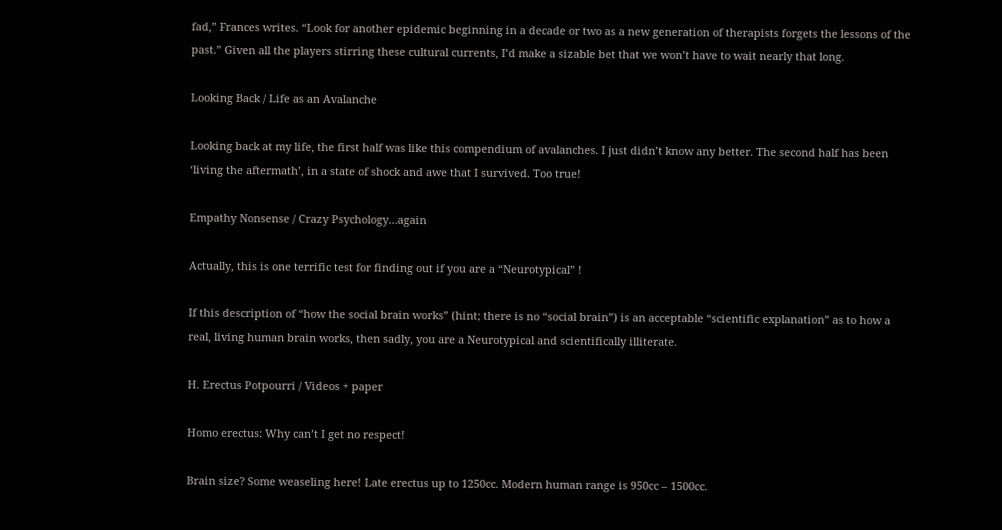fad,” Frances writes. “Look for another epidemic beginning in a decade or two as a new generation of therapists forgets the lessons of the past.” Given all the players stirring these cultural currents, I’d make a sizable bet that we won’t have to wait nearly that long.

Looking Back / Life as an Avalanche

Looking back at my life, the first half was like this compendium of avalanches. I just didn’t know any better. The second half has been ‘living the aftermath’, in a state of shock and awe that I survived. Too true!

Empathy Nonsense / Crazy Psychology…again

Actually, this is one terrific test for finding out if you are a “Neurotypical” !

If this description of “how the social brain works” (hint; there is no “social brain”) is an acceptable “scientific explanation” as to how a real, living human brain works, then sadly, you are a Neurotypical and scientifically illiterate.

H. Erectus Potpourri / Videos + paper

Homo erectus: Why can’t I get no respect!

Brain size? Some weaseling here! Late erectus up to 1250cc. Modern human range is 950cc – 1500cc.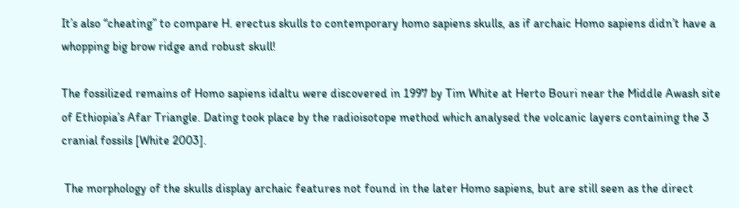It’s also “cheating” to compare H. erectus skulls to contemporary homo sapiens skulls, as if archaic Homo sapiens didn’t have a whopping big brow ridge and robust skull!

The fossilized remains of Homo sapiens idaltu were discovered in 1997 by Tim White at Herto Bouri near the Middle Awash site of Ethiopia’s Afar Triangle. Dating took place by the radioisotope method which analysed the volcanic layers containing the 3 cranial fossils [White 2003].

 The morphology of the skulls display archaic features not found in the later Homo sapiens, but are still seen as the direct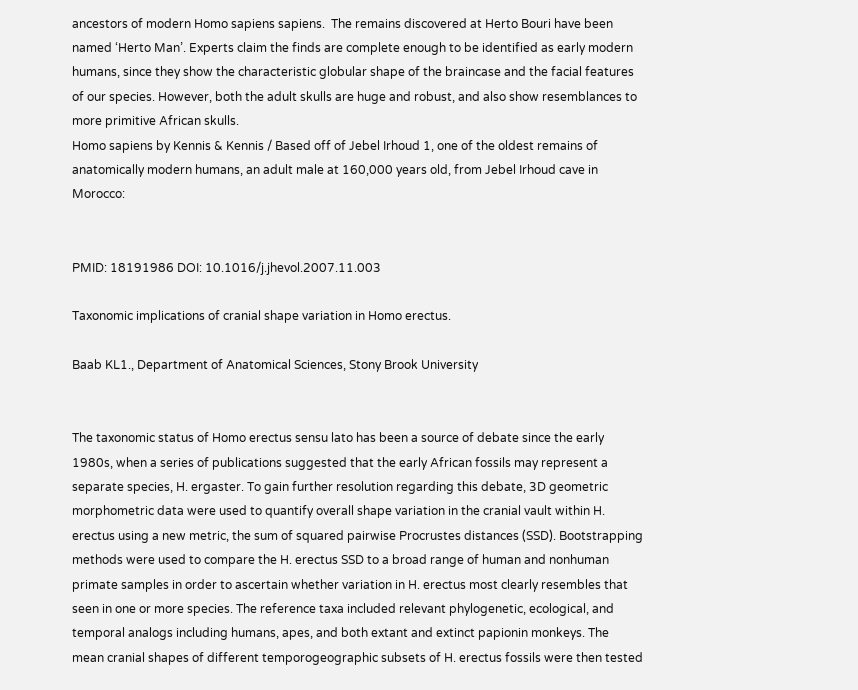ancestors of modern Homo sapiens sapiens.  The remains discovered at Herto Bouri have been named ‘Herto Man’. Experts claim the finds are complete enough to be identified as early modern humans, since they show the characteristic globular shape of the braincase and the facial features of our species. However, both the adult skulls are huge and robust, and also show resemblances to more primitive African skulls.
Homo sapiens by Kennis & Kennis / Based off of Jebel Irhoud 1, one of the oldest remains of anatomically modern humans, an adult male at 160,000 years old, from Jebel Irhoud cave in Morocco:


PMID: 18191986 DOI: 10.1016/j.jhevol.2007.11.003

Taxonomic implications of cranial shape variation in Homo erectus.

Baab KL1., Department of Anatomical Sciences, Stony Brook University


The taxonomic status of Homo erectus sensu lato has been a source of debate since the early 1980s, when a series of publications suggested that the early African fossils may represent a separate species, H. ergaster. To gain further resolution regarding this debate, 3D geometric morphometric data were used to quantify overall shape variation in the cranial vault within H. erectus using a new metric, the sum of squared pairwise Procrustes distances (SSD). Bootstrapping methods were used to compare the H. erectus SSD to a broad range of human and nonhuman primate samples in order to ascertain whether variation in H. erectus most clearly resembles that seen in one or more species. The reference taxa included relevant phylogenetic, ecological, and temporal analogs including humans, apes, and both extant and extinct papionin monkeys. The mean cranial shapes of different temporogeographic subsets of H. erectus fossils were then tested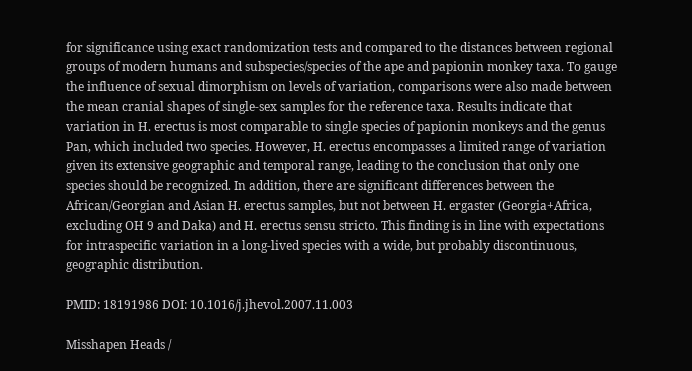for significance using exact randomization tests and compared to the distances between regional groups of modern humans and subspecies/species of the ape and papionin monkey taxa. To gauge the influence of sexual dimorphism on levels of variation, comparisons were also made between the mean cranial shapes of single-sex samples for the reference taxa. Results indicate that variation in H. erectus is most comparable to single species of papionin monkeys and the genus Pan, which included two species. However, H. erectus encompasses a limited range of variation given its extensive geographic and temporal range, leading to the conclusion that only one species should be recognized. In addition, there are significant differences between the African/Georgian and Asian H. erectus samples, but not between H. ergaster (Georgia+Africa, excluding OH 9 and Daka) and H. erectus sensu stricto. This finding is in line with expectations for intraspecific variation in a long-lived species with a wide, but probably discontinuous, geographic distribution.

PMID: 18191986 DOI: 10.1016/j.jhevol.2007.11.003

Misshapen Heads /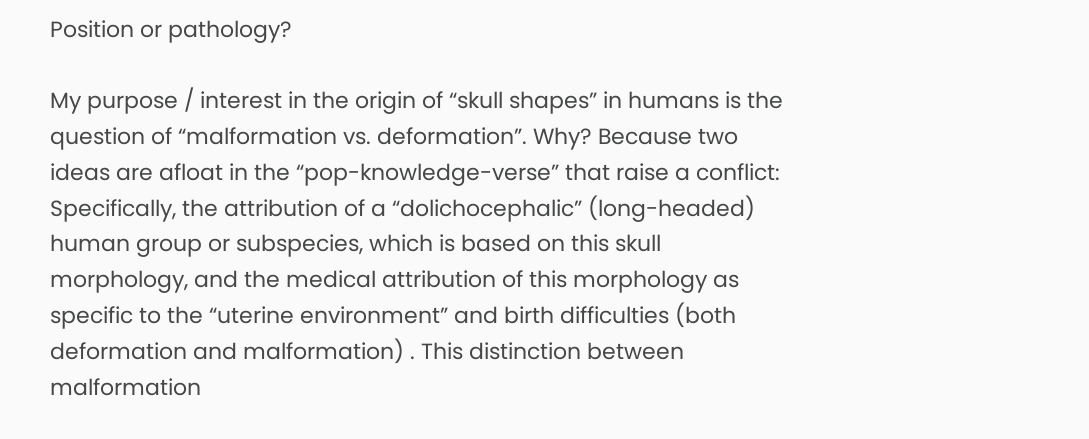Position or pathology?

My purpose / interest in the origin of “skull shapes” in humans is the question of “malformation vs. deformation”. Why? Because two ideas are afloat in the “pop-knowledge-verse” that raise a conflict: Specifically, the attribution of a “dolichocephalic” (long-headed) human group or subspecies, which is based on this skull morphology, and the medical attribution of this morphology as specific to the “uterine environment” and birth difficulties (both deformation and malformation) . This distinction between malformation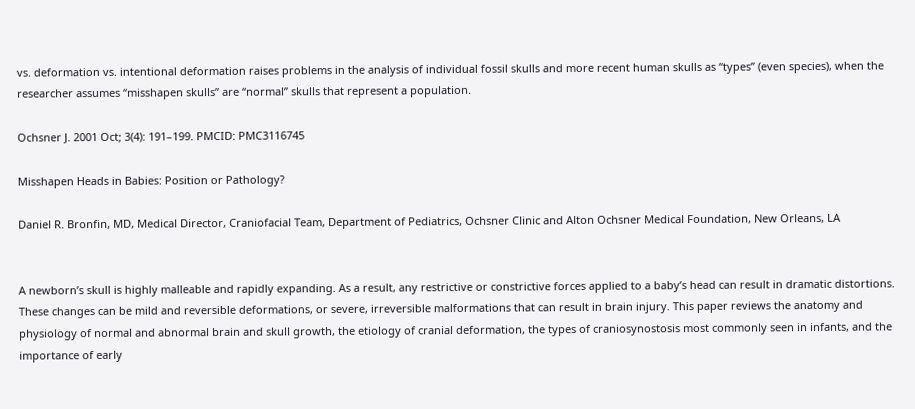vs. deformation vs. intentional deformation raises problems in the analysis of individual fossil skulls and more recent human skulls as “types” (even species), when the researcher assumes “misshapen skulls” are “normal” skulls that represent a population.

Ochsner J. 2001 Oct; 3(4): 191–199. PMCID: PMC3116745

Misshapen Heads in Babies: Position or Pathology?

Daniel R. Bronfin, MD, Medical Director, Craniofacial Team, Department of Pediatrics, Ochsner Clinic and Alton Ochsner Medical Foundation, New Orleans, LA


A newborn’s skull is highly malleable and rapidly expanding. As a result, any restrictive or constrictive forces applied to a baby’s head can result in dramatic distortions. These changes can be mild and reversible deformations, or severe, irreversible malformations that can result in brain injury. This paper reviews the anatomy and physiology of normal and abnormal brain and skull growth, the etiology of cranial deformation, the types of craniosynostosis most commonly seen in infants, and the importance of early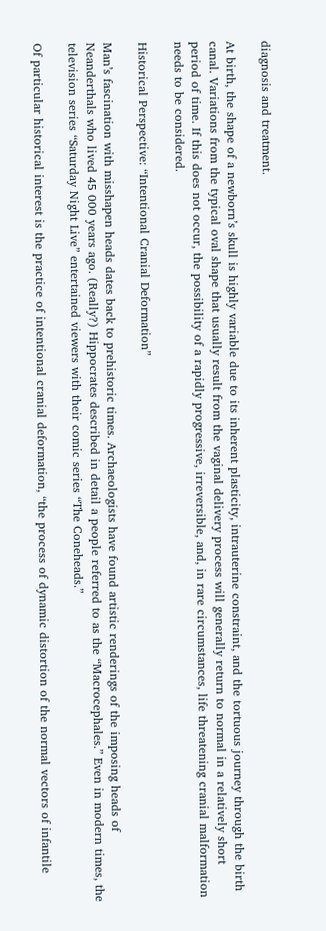diagnosis and treatment.

At birth, the shape of a newborn’s skull is highly variable due to its inherent plasticity, intrauterine constraint, and the tortuous journey through the birth canal. Variations from the typical oval shape that usually result from the vaginal delivery process will generally return to normal in a relatively short period of time. If this does not occur, the possibility of a rapidly progressive, irreversible, and, in rare circumstances, life threatening cranial malformation needs to be considered.

Historical Perspective: “Intentional Cranial Deformation”

Man’s fascination with misshapen heads dates back to prehistoric times. Archaeologists have found artistic renderings of the imposing heads of Neanderthals who lived 45 000 years ago. (Really?) Hippocrates described in detail a people referred to as the “Macrocephales.” Even in modern times, the television series “Saturday Night Live” entertained viewers with their comic series “The Coneheads.”

Of particular historical interest is the practice of intentional cranial deformation, “the process of dynamic distortion of the normal vectors of infantile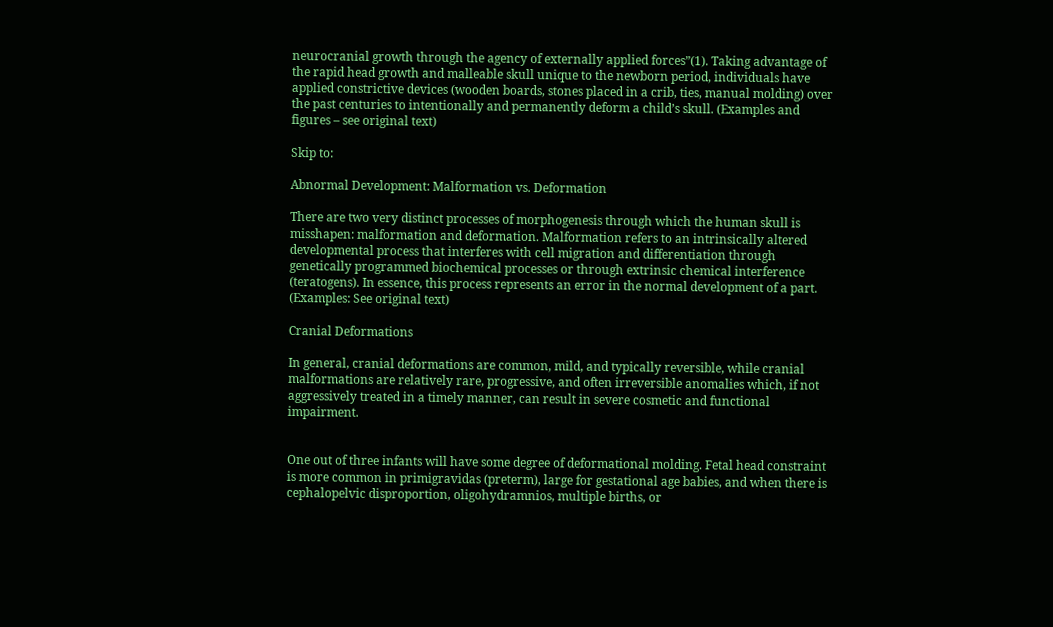neurocranial growth through the agency of externally applied forces”(1). Taking advantage of the rapid head growth and malleable skull unique to the newborn period, individuals have applied constrictive devices (wooden boards, stones placed in a crib, ties, manual molding) over the past centuries to intentionally and permanently deform a child’s skull. (Examples and figures – see original text)

Skip to:

Abnormal Development: Malformation vs. Deformation

There are two very distinct processes of morphogenesis through which the human skull is misshapen: malformation and deformation. Malformation refers to an intrinsically altered developmental process that interferes with cell migration and differentiation through genetically programmed biochemical processes or through extrinsic chemical interference (teratogens). In essence, this process represents an error in the normal development of a part. (Examples: See original text)

Cranial Deformations

In general, cranial deformations are common, mild, and typically reversible, while cranial malformations are relatively rare, progressive, and often irreversible anomalies which, if not aggressively treated in a timely manner, can result in severe cosmetic and functional impairment.


One out of three infants will have some degree of deformational molding. Fetal head constraint is more common in primigravidas (preterm), large for gestational age babies, and when there is cephalopelvic disproportion, oligohydramnios, multiple births, or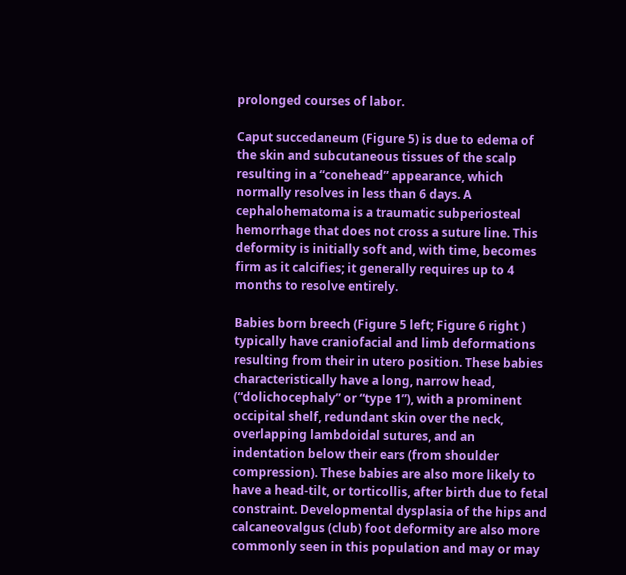prolonged courses of labor.

Caput succedaneum (Figure 5) is due to edema of the skin and subcutaneous tissues of the scalp resulting in a “conehead” appearance, which normally resolves in less than 6 days. A cephalohematoma is a traumatic subperiosteal hemorrhage that does not cross a suture line. This deformity is initially soft and, with time, becomes firm as it calcifies; it generally requires up to 4 months to resolve entirely.

Babies born breech (Figure 5 left; Figure 6 right ) typically have craniofacial and limb deformations resulting from their in utero position. These babies characteristically have a long, narrow head, (“dolichocephaly” or “type 1”), with a prominent occipital shelf, redundant skin over the neck, overlapping lambdoidal sutures, and an indentation below their ears (from shoulder compression). These babies are also more likely to have a head-tilt, or torticollis, after birth due to fetal constraint. Developmental dysplasia of the hips and calcaneovalgus (club) foot deformity are also more commonly seen in this population and may or may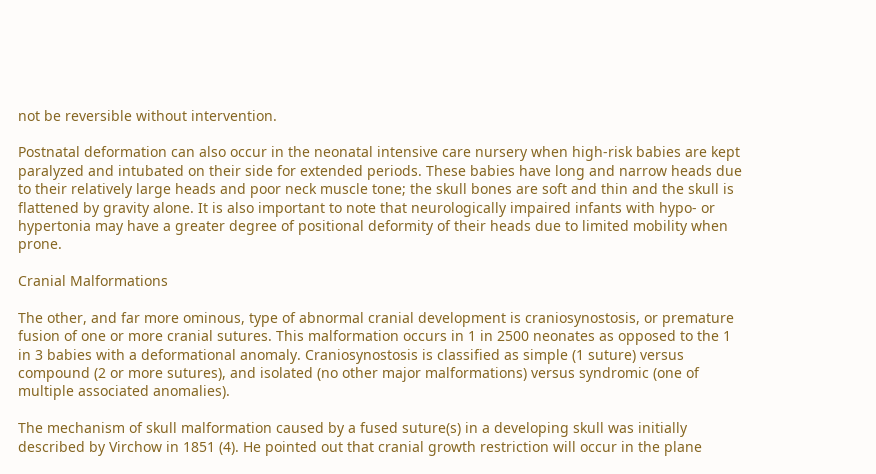not be reversible without intervention.

Postnatal deformation can also occur in the neonatal intensive care nursery when high-risk babies are kept paralyzed and intubated on their side for extended periods. These babies have long and narrow heads due to their relatively large heads and poor neck muscle tone; the skull bones are soft and thin and the skull is flattened by gravity alone. It is also important to note that neurologically impaired infants with hypo- or hypertonia may have a greater degree of positional deformity of their heads due to limited mobility when prone.

Cranial Malformations

The other, and far more ominous, type of abnormal cranial development is craniosynostosis, or premature fusion of one or more cranial sutures. This malformation occurs in 1 in 2500 neonates as opposed to the 1 in 3 babies with a deformational anomaly. Craniosynostosis is classified as simple (1 suture) versus compound (2 or more sutures), and isolated (no other major malformations) versus syndromic (one of multiple associated anomalies).

The mechanism of skull malformation caused by a fused suture(s) in a developing skull was initially described by Virchow in 1851 (4). He pointed out that cranial growth restriction will occur in the plane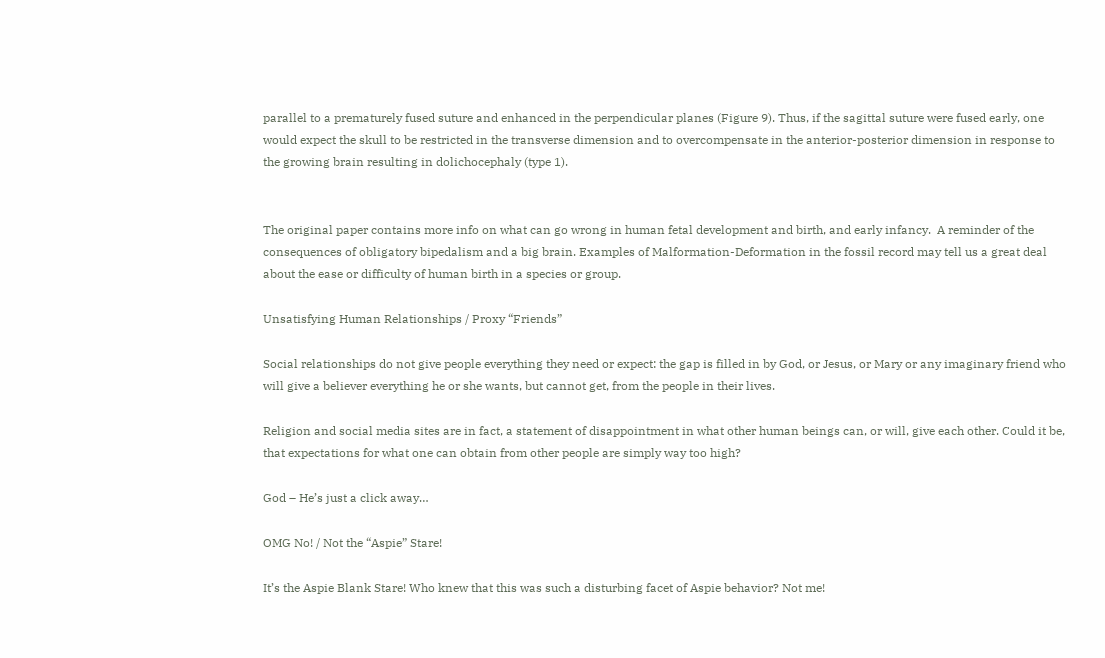parallel to a prematurely fused suture and enhanced in the perpendicular planes (Figure 9). Thus, if the sagittal suture were fused early, one would expect the skull to be restricted in the transverse dimension and to overcompensate in the anterior-posterior dimension in response to the growing brain resulting in dolichocephaly (type 1).


The original paper contains more info on what can go wrong in human fetal development and birth, and early infancy.  A reminder of the consequences of obligatory bipedalism and a big brain. Examples of Malformation-Deformation in the fossil record may tell us a great deal about the ease or difficulty of human birth in a species or group.

Unsatisfying Human Relationships / Proxy “Friends”

Social relationships do not give people everything they need or expect: the gap is filled in by God, or Jesus, or Mary or any imaginary friend who will give a believer everything he or she wants, but cannot get, from the people in their lives.

Religion and social media sites are in fact, a statement of disappointment in what other human beings can, or will, give each other. Could it be, that expectations for what one can obtain from other people are simply way too high?

God – He’s just a click away…

OMG No! / Not the “Aspie” Stare!

It’s the Aspie Blank Stare! Who knew that this was such a disturbing facet of Aspie behavior? Not me!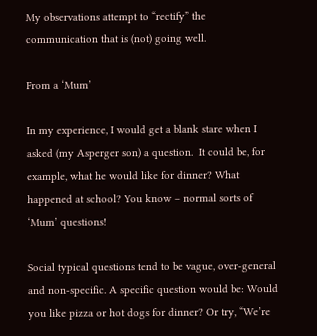My observations attempt to “rectify” the communication that is (not) going well.

From a ‘Mum’

In my experience, I would get a blank stare when I asked (my Asperger son) a question.  It could be, for example, what he would like for dinner? What happened at school? You know – normal sorts of ‘Mum’ questions!

Social typical questions tend to be vague, over-general and non-specific. A specific question would be: Would you like pizza or hot dogs for dinner? Or try, “We’re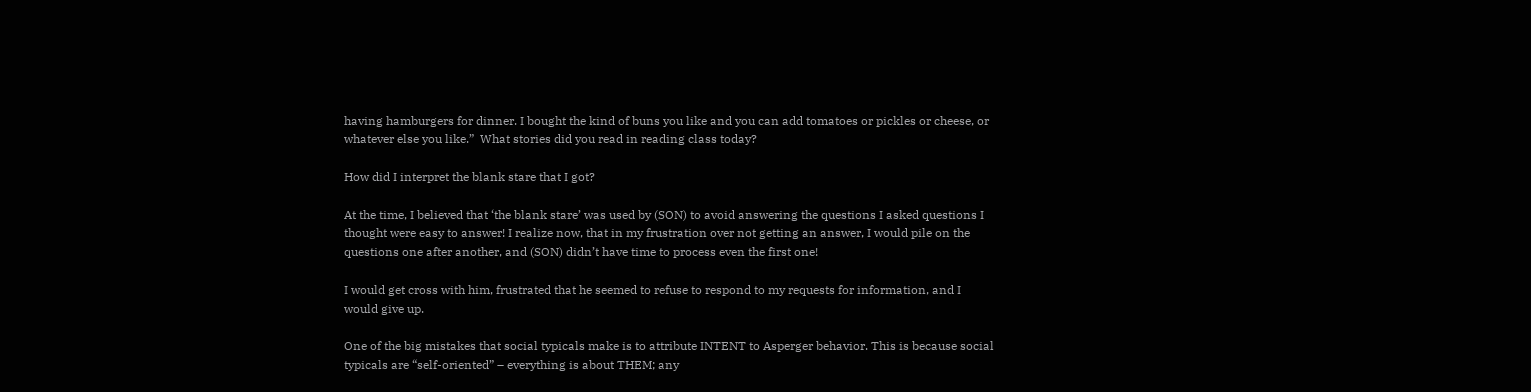having hamburgers for dinner. I bought the kind of buns you like and you can add tomatoes or pickles or cheese, or whatever else you like.”  What stories did you read in reading class today?

How did I interpret the blank stare that I got?

At the time, I believed that ‘the blank stare’ was used by (SON) to avoid answering the questions I asked questions I thought were easy to answer! I realize now, that in my frustration over not getting an answer, I would pile on the questions one after another, and (SON) didn’t have time to process even the first one!

I would get cross with him, frustrated that he seemed to refuse to respond to my requests for information, and I would give up.

One of the big mistakes that social typicals make is to attribute INTENT to Asperger behavior. This is because social typicals are “self-oriented” – everything is about THEM; any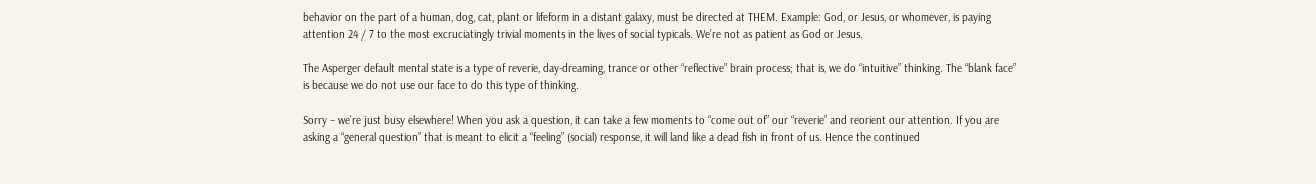behavior on the part of a human, dog, cat, plant or lifeform in a distant galaxy, must be directed at THEM. Example: God, or Jesus, or whomever, is paying attention 24 / 7 to the most excruciatingly trivial moments in the lives of social typicals. We’re not as patient as God or Jesus.

The Asperger default mental state is a type of reverie, day-dreaming, trance or other “reflective” brain process; that is, we do “intuitive” thinking. The “blank face” is because we do not use our face to do this type of thinking.

Sorry – we’re just busy elsewhere! When you ask a question, it can take a few moments to “come out of” our “reverie” and reorient our attention. If you are asking a “general question” that is meant to elicit a “feeling” (social) response, it will land like a dead fish in front of us. Hence the continued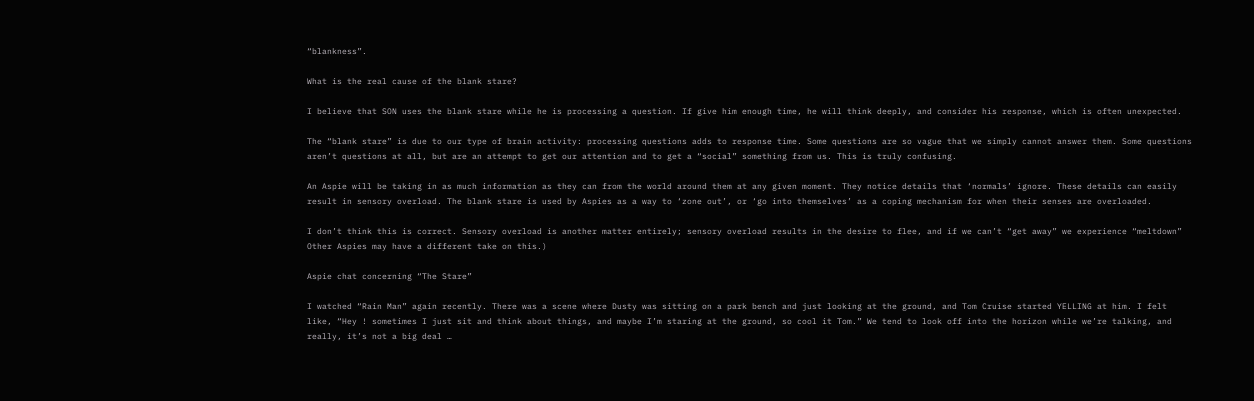“blankness”.

What is the real cause of the blank stare?

I believe that SON uses the blank stare while he is processing a question. If give him enough time, he will think deeply, and consider his response, which is often unexpected.

The “blank stare” is due to our type of brain activity: processing questions adds to response time. Some questions are so vague that we simply cannot answer them. Some questions aren’t questions at all, but are an attempt to get our attention and to get a “social” something from us. This is truly confusing.

An Aspie will be taking in as much information as they can from the world around them at any given moment. They notice details that ‘normals’ ignore. These details can easily  result in sensory overload. The blank stare is used by Aspies as a way to ‘zone out’, or ‘go into themselves’ as a coping mechanism for when their senses are overloaded.

I don’t think this is correct. Sensory overload is another matter entirely; sensory overload results in the desire to flee, and if we can’t “get away” we experience “meltdown” Other Aspies may have a different take on this.)

Aspie chat concerning “The Stare”

I watched “Rain Man” again recently. There was a scene where Dusty was sitting on a park bench and just looking at the ground, and Tom Cruise started YELLING at him. I felt like, “Hey ! sometimes I just sit and think about things, and maybe I’m staring at the ground, so cool it Tom.” We tend to look off into the horizon while we’re talking, and really, it’s not a big deal …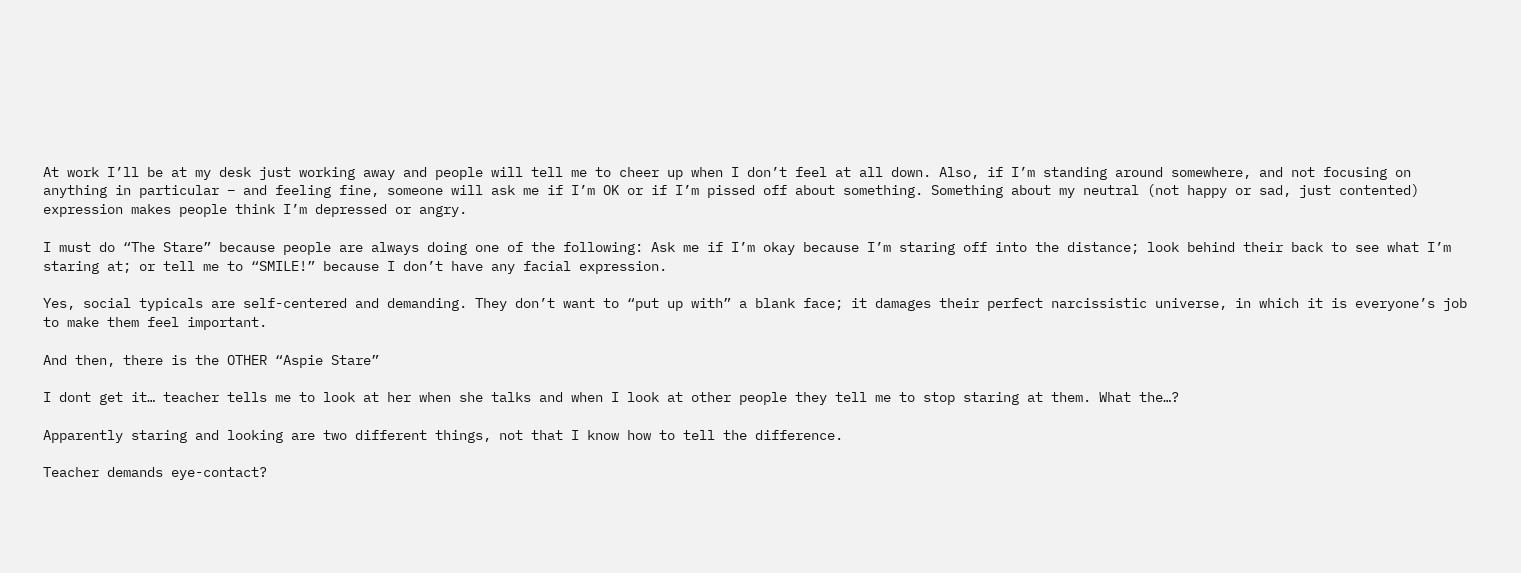At work I’ll be at my desk just working away and people will tell me to cheer up when I don’t feel at all down. Also, if I’m standing around somewhere, and not focusing on anything in particular – and feeling fine, someone will ask me if I’m OK or if I’m pissed off about something. Something about my neutral (not happy or sad, just contented) expression makes people think I’m depressed or angry.

I must do “The Stare” because people are always doing one of the following: Ask me if I’m okay because I’m staring off into the distance; look behind their back to see what I’m staring at; or tell me to “SMILE!” because I don’t have any facial expression.

Yes, social typicals are self-centered and demanding. They don’t want to “put up with” a blank face; it damages their perfect narcissistic universe, in which it is everyone’s job to make them feel important.

And then, there is the OTHER “Aspie Stare”

I dont get it… teacher tells me to look at her when she talks and when I look at other people they tell me to stop staring at them. What the…?

Apparently staring and looking are two different things, not that I know how to tell the difference.

Teacher demands eye-contact?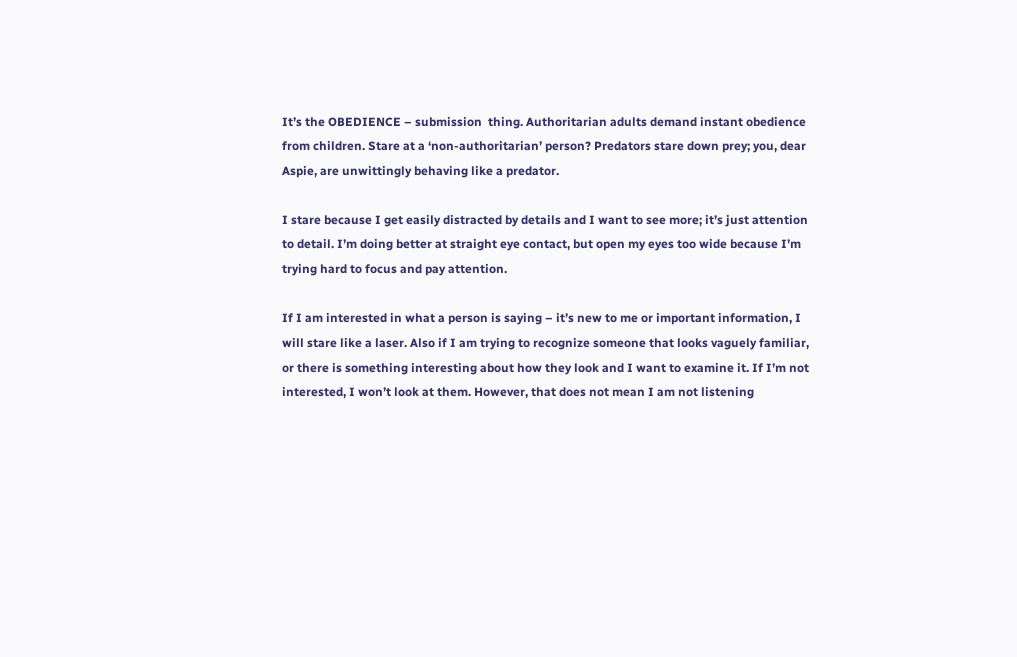It’s the OBEDIENCE – submission  thing. Authoritarian adults demand instant obedience from children. Stare at a ‘non-authoritarian’ person? Predators stare down prey; you, dear Aspie, are unwittingly behaving like a predator.

I stare because I get easily distracted by details and I want to see more; it’s just attention to detail. I’m doing better at straight eye contact, but open my eyes too wide because I’m trying hard to focus and pay attention.

If I am interested in what a person is saying – it’s new to me or important information, I will stare like a laser. Also if I am trying to recognize someone that looks vaguely familiar, or there is something interesting about how they look and I want to examine it. If I’m not interested, I won’t look at them. However, that does not mean I am not listening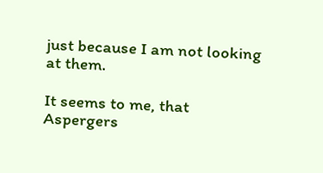just because I am not looking at them.

It seems to me, that Aspergers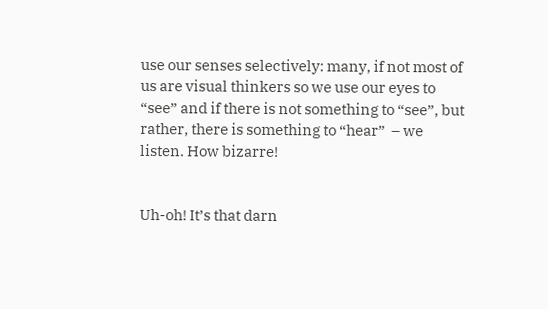use our senses selectively: many, if not most of us are visual thinkers so we use our eyes to “see” and if there is not something to “see”, but rather, there is something to “hear”  – we listen. How bizarre!


Uh-oh! It’s that darn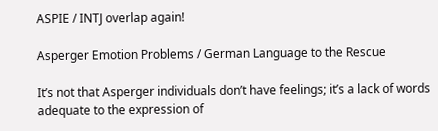ASPIE / INTJ overlap again!

Asperger Emotion Problems / German Language to the Rescue

It’s not that Asperger individuals don’t have feelings; it’s a lack of words adequate to the expression of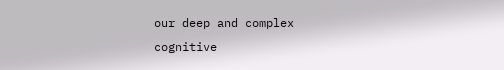our deep and complex cognitive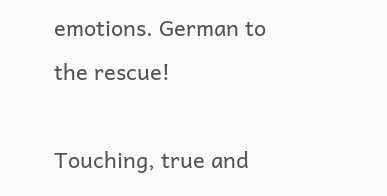emotions. German to the rescue!

Touching, true and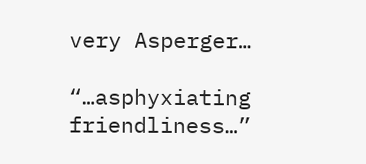very Asperger…

“…asphyxiating friendliness…”